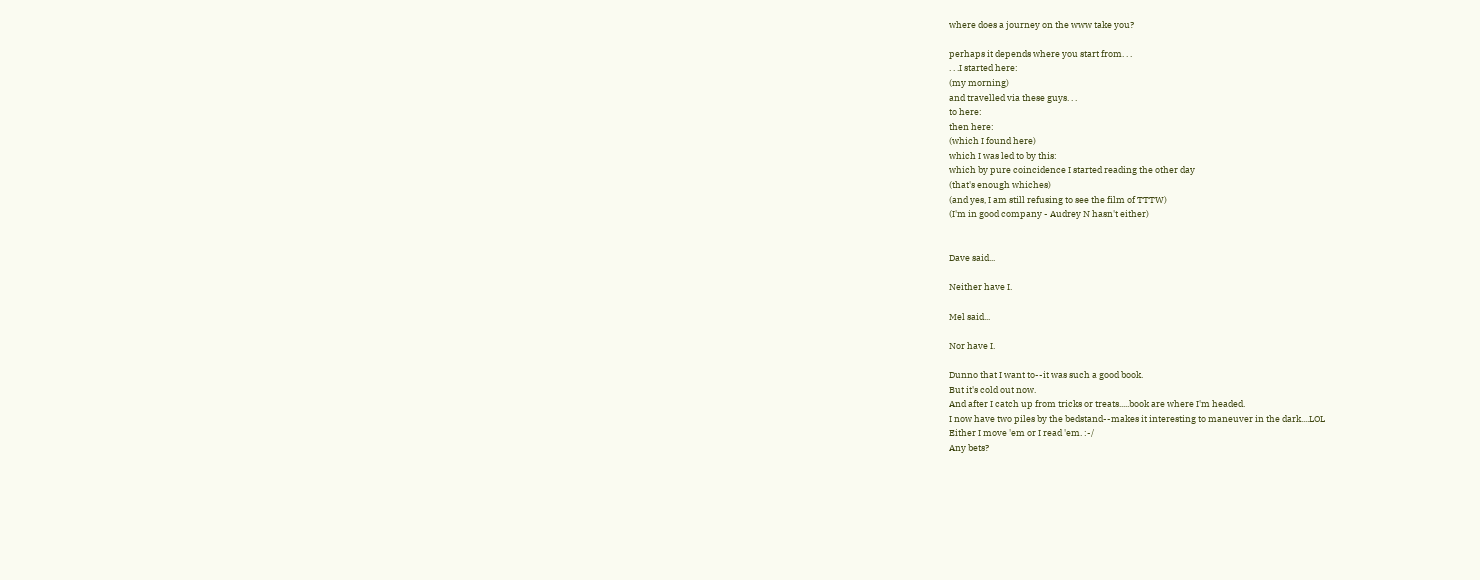where does a journey on the www take you?

perhaps it depends where you start from. . .
. . .I started here:
(my morning)
and travelled via these guys. . .
to here:
then here:
(which I found here)
which I was led to by this:
which by pure coincidence I started reading the other day
(that's enough whiches)
(and yes, I am still refusing to see the film of TTTW)
(I'm in good company - Audrey N hasn't either)


Dave said...

Neither have I.

Mel said...

Nor have I.

Dunno that I want to--it was such a good book.
But it's cold out now.
And after I catch up from tricks or treats.....book are where I'm headed.
I now have two piles by the bedstand--makes it interesting to maneuver in the dark....LOL
Either I move 'em or I read 'em. :-/
Any bets?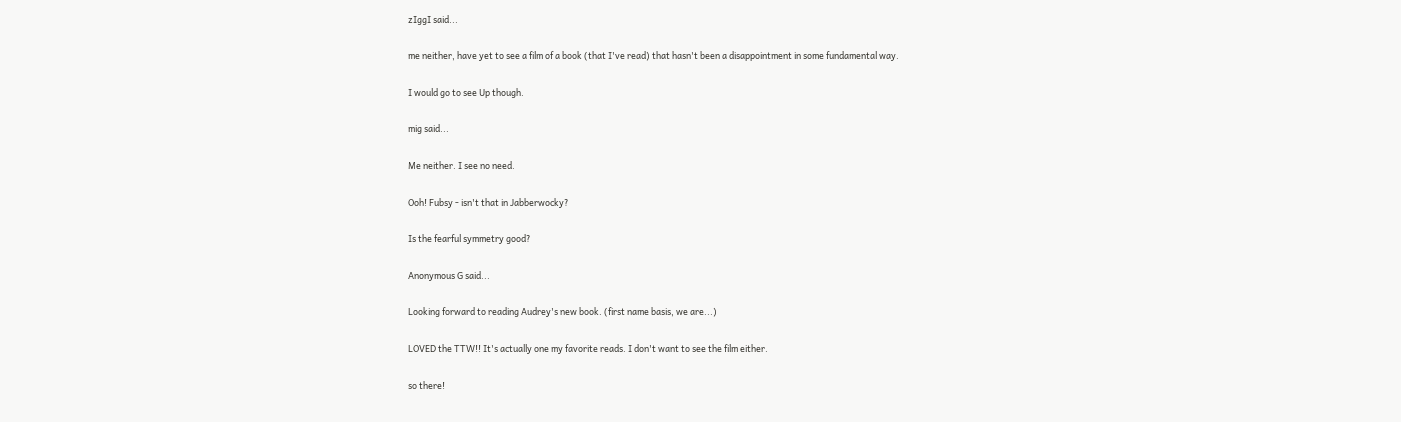zIggI said...

me neither, have yet to see a film of a book (that I've read) that hasn't been a disappointment in some fundamental way.

I would go to see Up though.

mig said...

Me neither. I see no need.

Ooh! Fubsy - isn't that in Jabberwocky?

Is the fearful symmetry good?

Anonymous G said...

Looking forward to reading Audrey's new book. (first name basis, we are...)

LOVED the TTW!! It's actually one my favorite reads. I don't want to see the film either.

so there!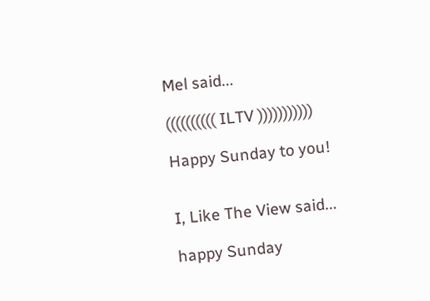Mel said...

(((((((((( ILTV )))))))))))

Happy Sunday to you!


I, Like The View said...

happy Sunday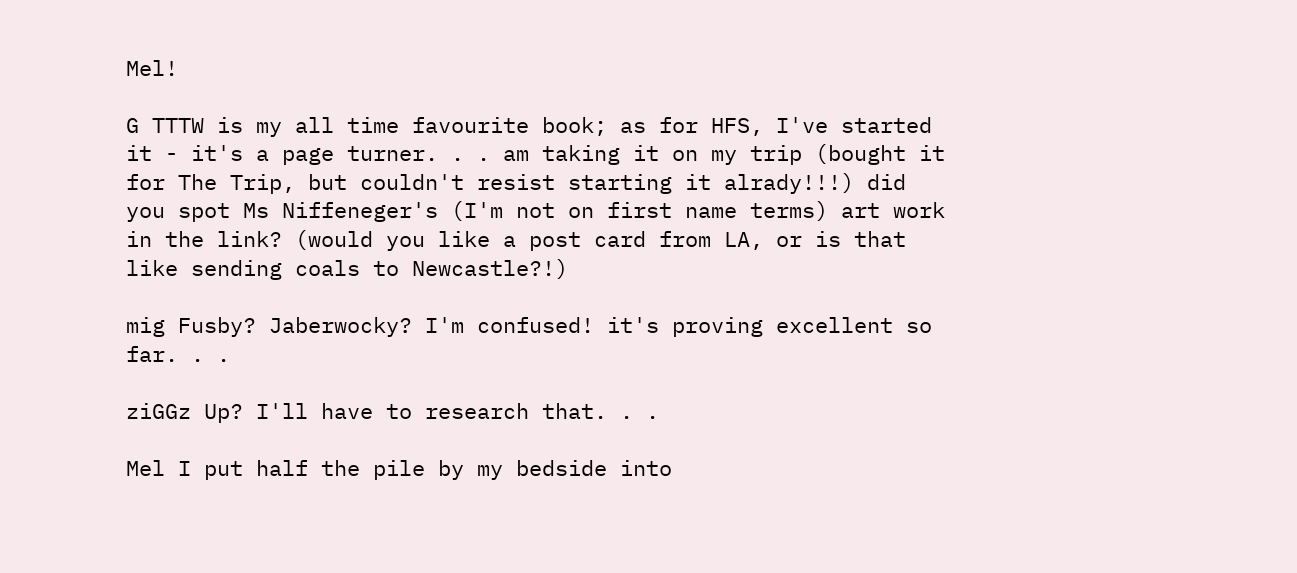Mel!

G TTTW is my all time favourite book; as for HFS, I've started it - it's a page turner. . . am taking it on my trip (bought it for The Trip, but couldn't resist starting it alrady!!!) did you spot Ms Niffeneger's (I'm not on first name terms) art work in the link? (would you like a post card from LA, or is that like sending coals to Newcastle?!)

mig Fusby? Jaberwocky? I'm confused! it's proving excellent so far. . .

ziGGz Up? I'll have to research that. . .

Mel I put half the pile by my bedside into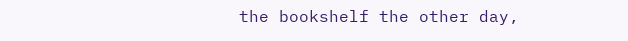the bookshelf the other day,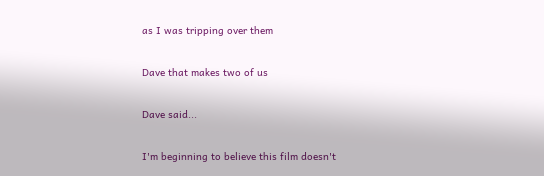as I was tripping over them

Dave that makes two of us

Dave said...

I'm beginning to believe this film doesn't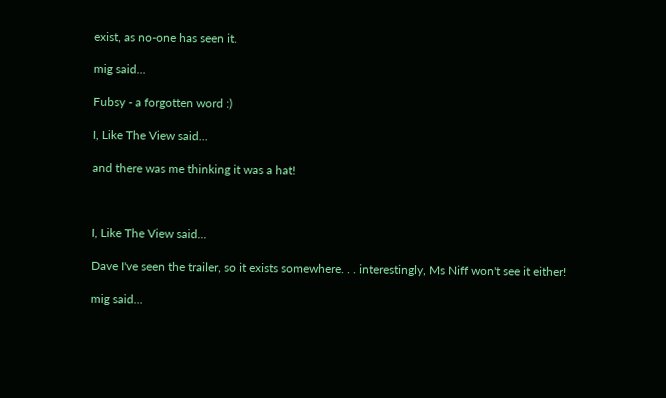exist, as no-one has seen it.

mig said...

Fubsy - a forgotten word :)

I, Like The View said...

and there was me thinking it was a hat!



I, Like The View said...

Dave I've seen the trailer, so it exists somewhere. . . interestingly, Ms Niff won't see it either!

mig said...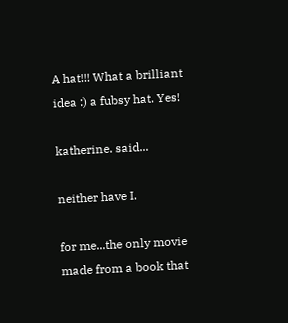A hat!!! What a brilliant idea :) a fubsy hat. Yes!

katherine. said...

neither have I.

for me...the only movie made from a book that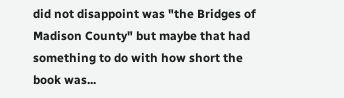did not disappoint was "the Bridges of Madison County" but maybe that had something to do with how short the book was...